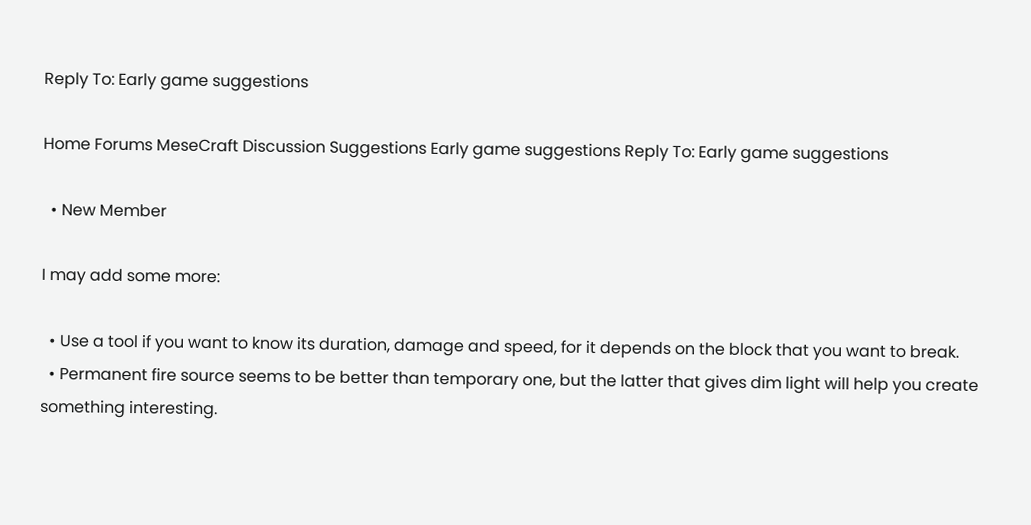Reply To: Early game suggestions

Home Forums MeseCraft Discussion Suggestions Early game suggestions Reply To: Early game suggestions

  • New Member

I may add some more:

  • Use a tool if you want to know its duration, damage and speed, for it depends on the block that you want to break.
  • Permanent fire source seems to be better than temporary one, but the latter that gives dim light will help you create something interesting.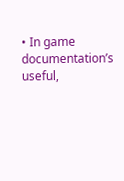• In game documentation’s useful,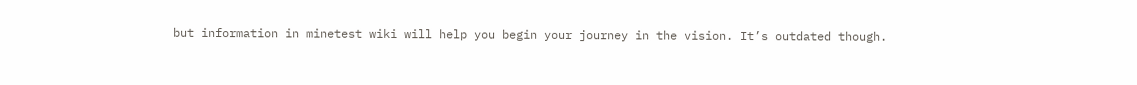but information in minetest wiki will help you begin your journey in the vision. It’s outdated though.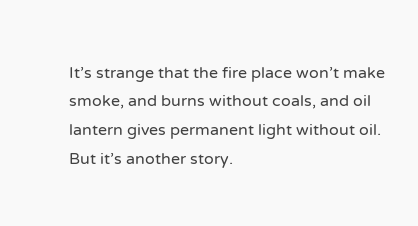It’s strange that the fire place won’t make smoke, and burns without coals, and oil lantern gives permanent light without oil. But it’s another story.